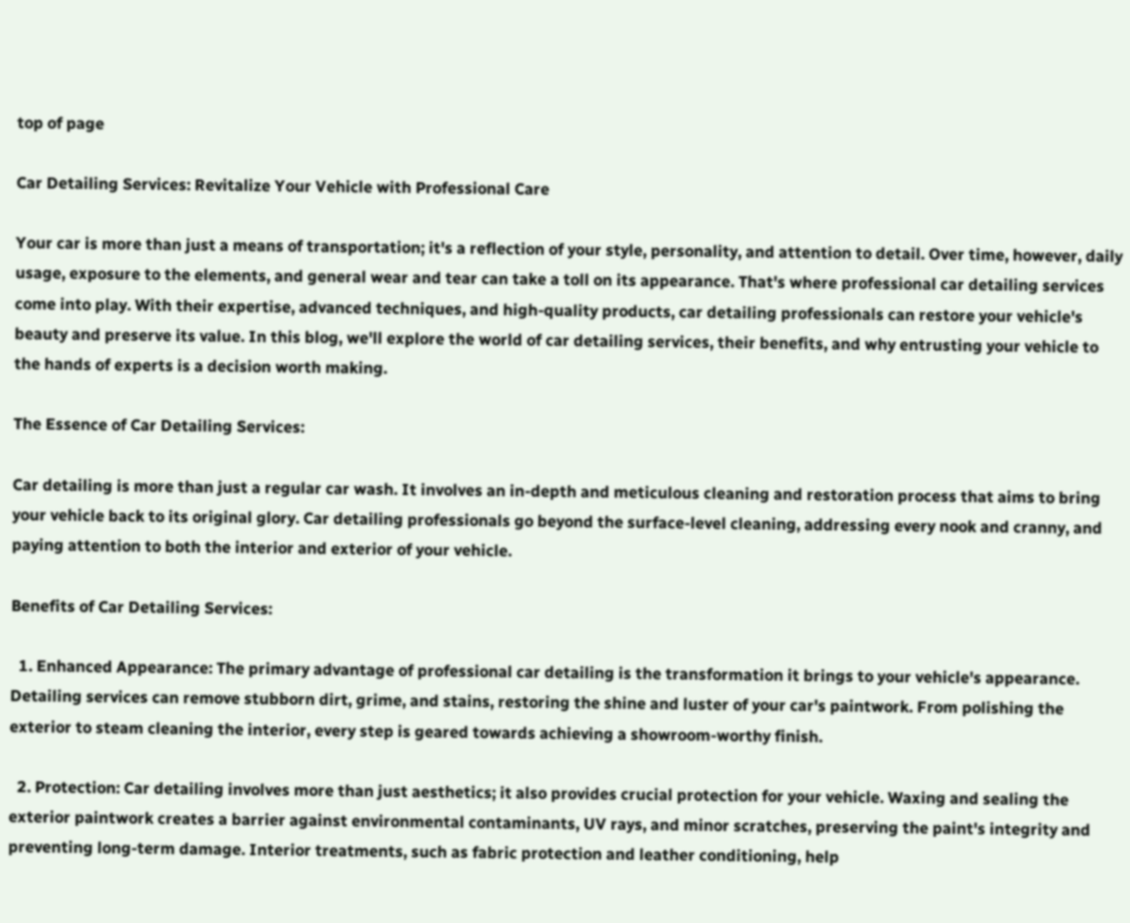top of page

Car Detailing Services: Revitalize Your Vehicle with Professional Care

Your car is more than just a means of transportation; it's a reflection of your style, personality, and attention to detail. Over time, however, daily usage, exposure to the elements, and general wear and tear can take a toll on its appearance. That's where professional car detailing services come into play. With their expertise, advanced techniques, and high-quality products, car detailing professionals can restore your vehicle's beauty and preserve its value. In this blog, we'll explore the world of car detailing services, their benefits, and why entrusting your vehicle to the hands of experts is a decision worth making.

The Essence of Car Detailing Services:

Car detailing is more than just a regular car wash. It involves an in-depth and meticulous cleaning and restoration process that aims to bring your vehicle back to its original glory. Car detailing professionals go beyond the surface-level cleaning, addressing every nook and cranny, and paying attention to both the interior and exterior of your vehicle.

Benefits of Car Detailing Services:

  1. Enhanced Appearance: The primary advantage of professional car detailing is the transformation it brings to your vehicle's appearance. Detailing services can remove stubborn dirt, grime, and stains, restoring the shine and luster of your car's paintwork. From polishing the exterior to steam cleaning the interior, every step is geared towards achieving a showroom-worthy finish.

  2. Protection: Car detailing involves more than just aesthetics; it also provides crucial protection for your vehicle. Waxing and sealing the exterior paintwork creates a barrier against environmental contaminants, UV rays, and minor scratches, preserving the paint's integrity and preventing long-term damage. Interior treatments, such as fabric protection and leather conditioning, help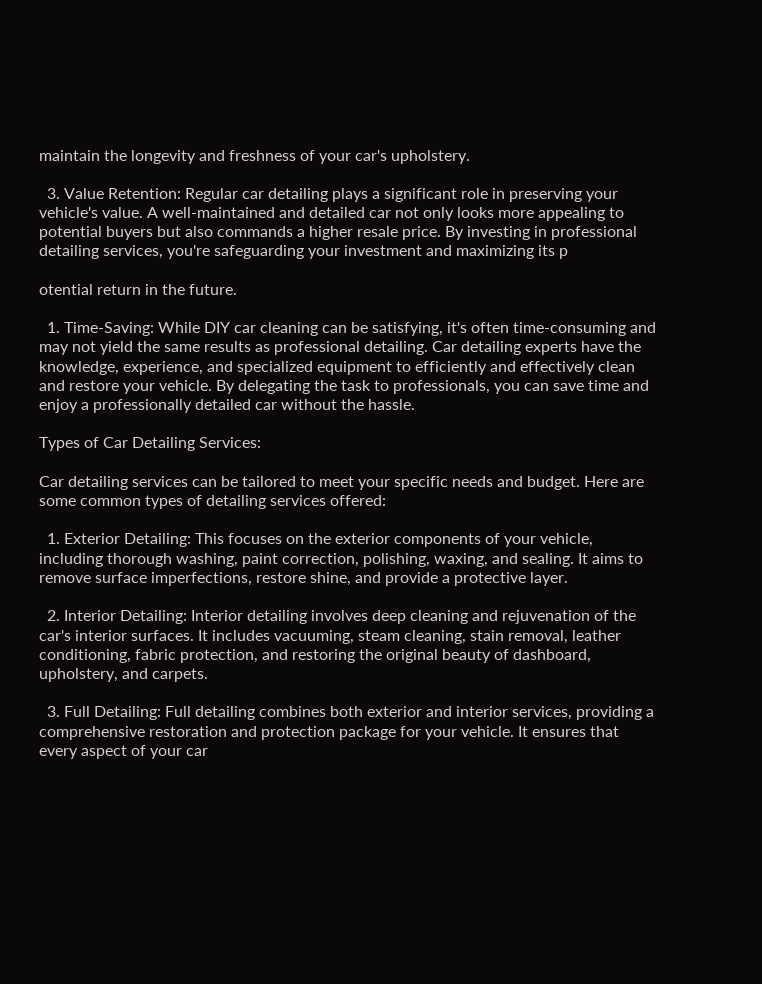maintain the longevity and freshness of your car's upholstery.

  3. Value Retention: Regular car detailing plays a significant role in preserving your vehicle's value. A well-maintained and detailed car not only looks more appealing to potential buyers but also commands a higher resale price. By investing in professional detailing services, you're safeguarding your investment and maximizing its p

otential return in the future.

  1. Time-Saving: While DIY car cleaning can be satisfying, it's often time-consuming and may not yield the same results as professional detailing. Car detailing experts have the knowledge, experience, and specialized equipment to efficiently and effectively clean and restore your vehicle. By delegating the task to professionals, you can save time and enjoy a professionally detailed car without the hassle.

Types of Car Detailing Services:

Car detailing services can be tailored to meet your specific needs and budget. Here are some common types of detailing services offered:

  1. Exterior Detailing: This focuses on the exterior components of your vehicle, including thorough washing, paint correction, polishing, waxing, and sealing. It aims to remove surface imperfections, restore shine, and provide a protective layer.

  2. Interior Detailing: Interior detailing involves deep cleaning and rejuvenation of the car's interior surfaces. It includes vacuuming, steam cleaning, stain removal, leather conditioning, fabric protection, and restoring the original beauty of dashboard, upholstery, and carpets.

  3. Full Detailing: Full detailing combines both exterior and interior services, providing a comprehensive restoration and protection package for your vehicle. It ensures that every aspect of your car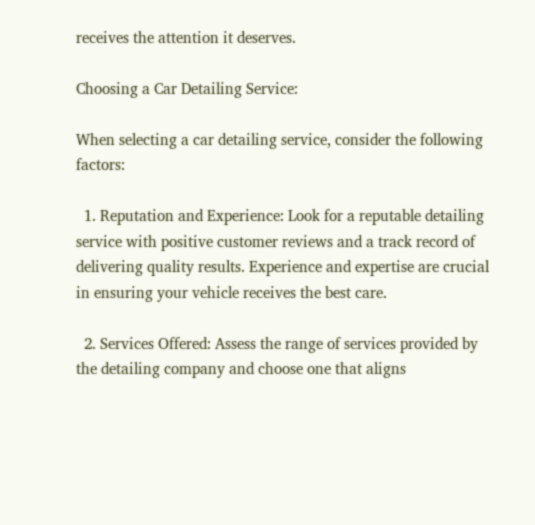receives the attention it deserves.

Choosing a Car Detailing Service:

When selecting a car detailing service, consider the following factors:

  1. Reputation and Experience: Look for a reputable detailing service with positive customer reviews and a track record of delivering quality results. Experience and expertise are crucial in ensuring your vehicle receives the best care.

  2. Services Offered: Assess the range of services provided by the detailing company and choose one that aligns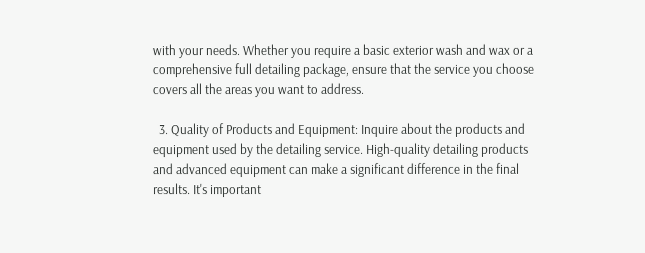with your needs. Whether you require a basic exterior wash and wax or a comprehensive full detailing package, ensure that the service you choose covers all the areas you want to address.

  3. Quality of Products and Equipment: Inquire about the products and equipment used by the detailing service. High-quality detailing products and advanced equipment can make a significant difference in the final results. It's important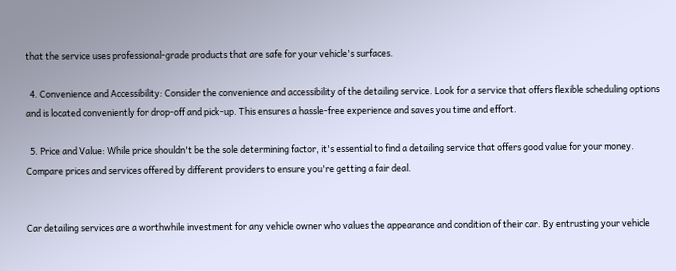that the service uses professional-grade products that are safe for your vehicle's surfaces.

  4. Convenience and Accessibility: Consider the convenience and accessibility of the detailing service. Look for a service that offers flexible scheduling options and is located conveniently for drop-off and pick-up. This ensures a hassle-free experience and saves you time and effort.

  5. Price and Value: While price shouldn't be the sole determining factor, it's essential to find a detailing service that offers good value for your money. Compare prices and services offered by different providers to ensure you're getting a fair deal.


Car detailing services are a worthwhile investment for any vehicle owner who values the appearance and condition of their car. By entrusting your vehicle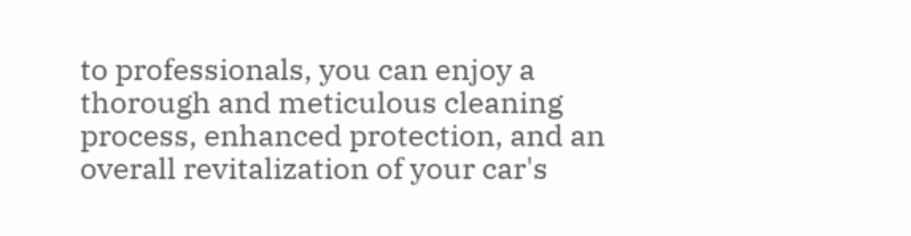to professionals, you can enjoy a thorough and meticulous cleaning process, enhanced protection, and an overall revitalization of your car's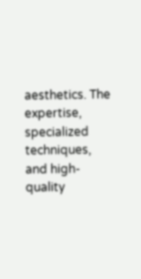aesthetics. The expertise, specialized techniques, and high-quality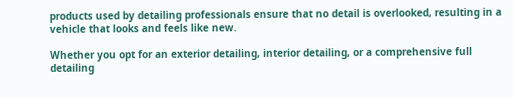products used by detailing professionals ensure that no detail is overlooked, resulting in a vehicle that looks and feels like new.

Whether you opt for an exterior detailing, interior detailing, or a comprehensive full detailing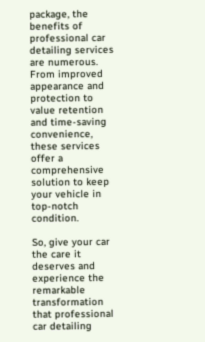package, the benefits of professional car detailing services are numerous. From improved appearance and protection to value retention and time-saving convenience, these services offer a comprehensive solution to keep your vehicle in top-notch condition.

So, give your car the care it deserves and experience the remarkable transformation that professional car detailing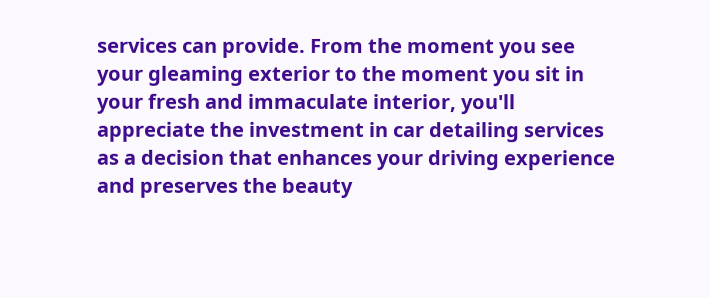services can provide. From the moment you see your gleaming exterior to the moment you sit in your fresh and immaculate interior, you'll appreciate the investment in car detailing services as a decision that enhances your driving experience and preserves the beauty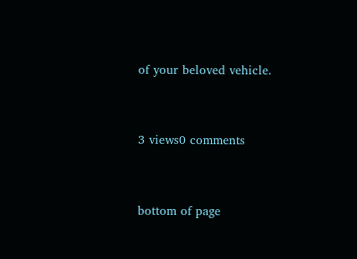of your beloved vehicle.


3 views0 comments


bottom of page